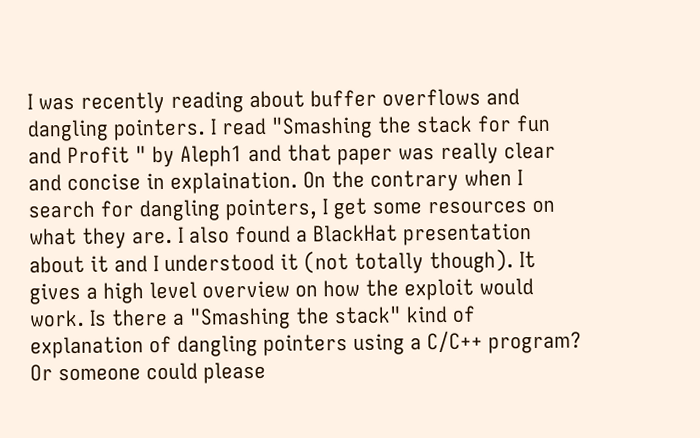I was recently reading about buffer overflows and dangling pointers. I read "Smashing the stack for fun and Profit " by Aleph1 and that paper was really clear and concise in explaination. On the contrary when I search for dangling pointers, I get some resources on what they are. I also found a BlackHat presentation about it and I understood it (not totally though). It gives a high level overview on how the exploit would work. Is there a "Smashing the stack" kind of explanation of dangling pointers using a C/C++ program? Or someone could please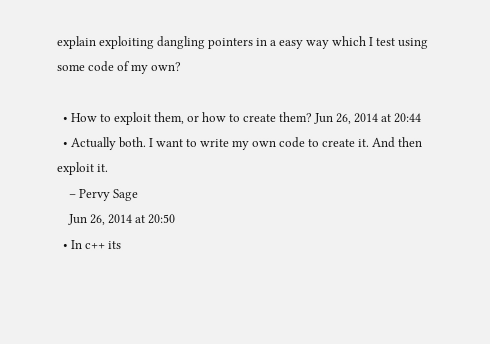explain exploiting dangling pointers in a easy way which I test using some code of my own?

  • How to exploit them, or how to create them? Jun 26, 2014 at 20:44
  • Actually both. I want to write my own code to create it. And then exploit it.
    – Pervy Sage
    Jun 26, 2014 at 20:50
  • In c++ its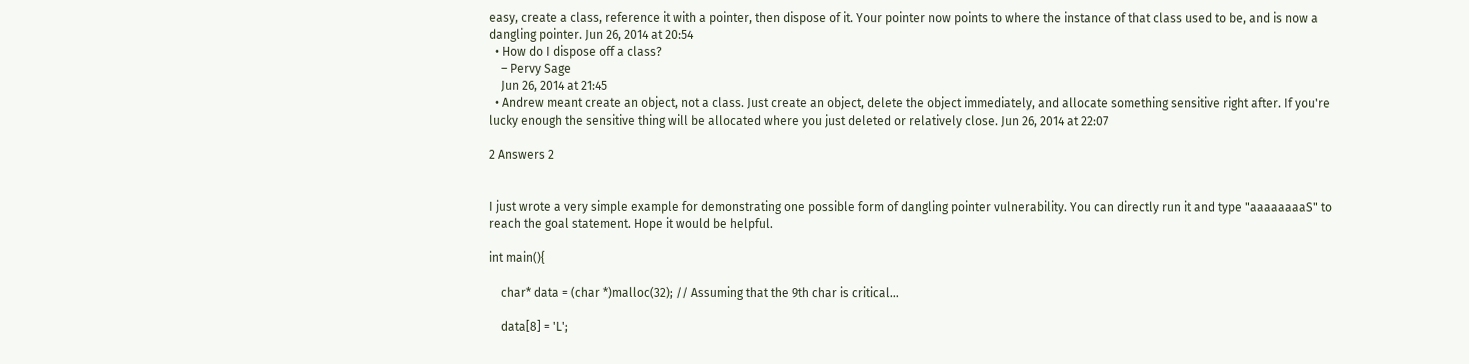easy, create a class, reference it with a pointer, then dispose of it. Your pointer now points to where the instance of that class used to be, and is now a dangling pointer. Jun 26, 2014 at 20:54
  • How do I dispose off a class?
    – Pervy Sage
    Jun 26, 2014 at 21:45
  • Andrew meant create an object, not a class. Just create an object, delete the object immediately, and allocate something sensitive right after. If you're lucky enough the sensitive thing will be allocated where you just deleted or relatively close. Jun 26, 2014 at 22:07

2 Answers 2


I just wrote a very simple example for demonstrating one possible form of dangling pointer vulnerability. You can directly run it and type "aaaaaaaaS" to reach the goal statement. Hope it would be helpful.

int main(){

    char* data = (char *)malloc(32); // Assuming that the 9th char is critical...

    data[8] = 'L';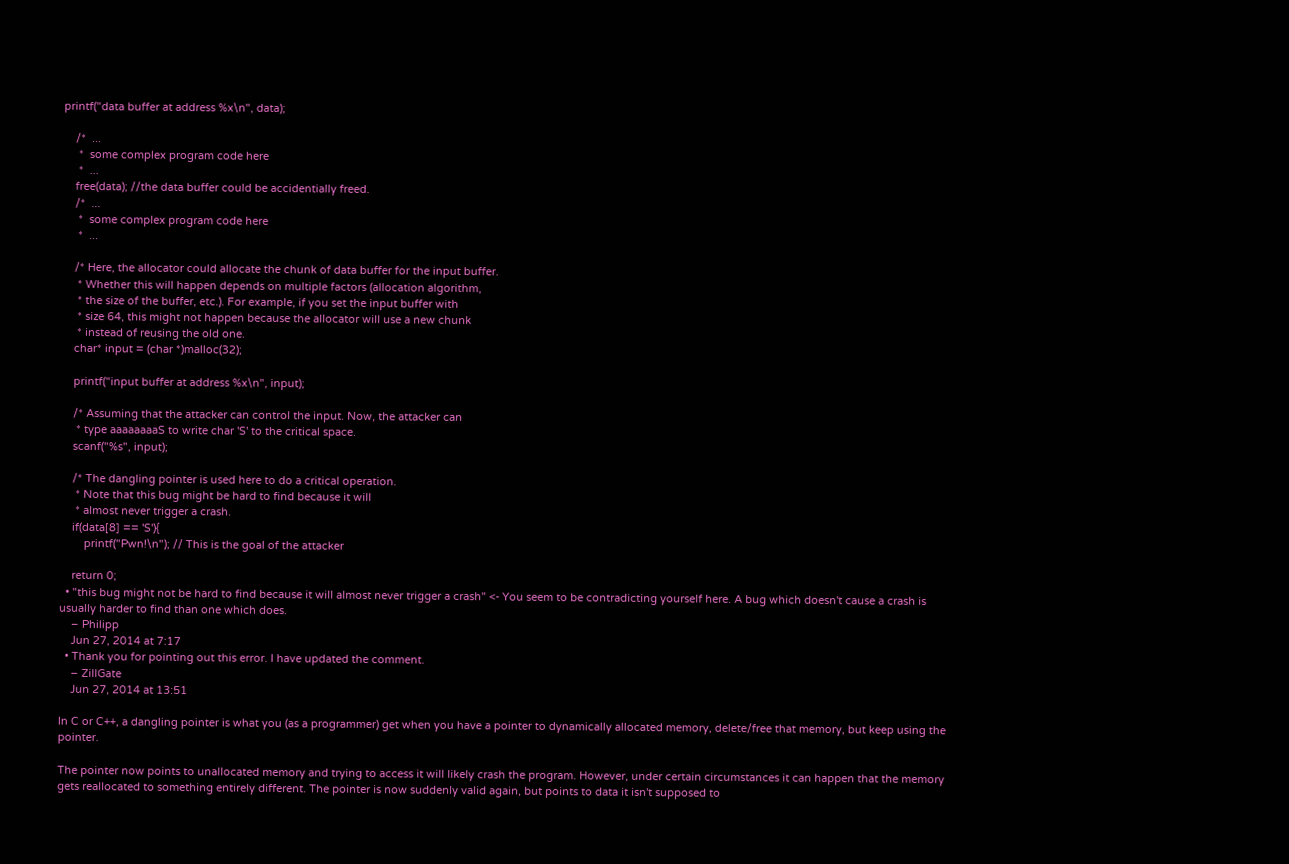printf("data buffer at address %x\n", data);

    /*  ...
     *  some complex program code here
     *  ...
    free(data); //the data buffer could be accidentially freed.
    /*  ...
     *  some complex program code here
     *  ...

    /* Here, the allocator could allocate the chunk of data buffer for the input buffer.
     * Whether this will happen depends on multiple factors (allocation algorithm,
     * the size of the buffer, etc.). For example, if you set the input buffer with
     * size 64, this might not happen because the allocator will use a new chunk
     * instead of reusing the old one.
    char* input = (char *)malloc(32);

    printf("input buffer at address %x\n", input);

    /* Assuming that the attacker can control the input. Now, the attacker can
     * type aaaaaaaaS to write char 'S' to the critical space.
    scanf("%s", input);

    /* The dangling pointer is used here to do a critical operation.
     * Note that this bug might be hard to find because it will
     * almost never trigger a crash.
    if(data[8] == 'S'){
        printf("Pwn!\n"); // This is the goal of the attacker

    return 0;
  • "this bug might not be hard to find because it will almost never trigger a crash" <- You seem to be contradicting yourself here. A bug which doesn't cause a crash is usually harder to find than one which does.
    – Philipp
    Jun 27, 2014 at 7:17
  • Thank you for pointing out this error. I have updated the comment.
    – ZillGate
    Jun 27, 2014 at 13:51

In C or C++, a dangling pointer is what you (as a programmer) get when you have a pointer to dynamically allocated memory, delete/free that memory, but keep using the pointer.

The pointer now points to unallocated memory and trying to access it will likely crash the program. However, under certain circumstances it can happen that the memory gets reallocated to something entirely different. The pointer is now suddenly valid again, but points to data it isn't supposed to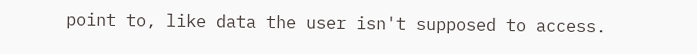point to, like data the user isn't supposed to access.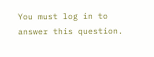You must log in to answer this question.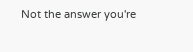Not the answer you're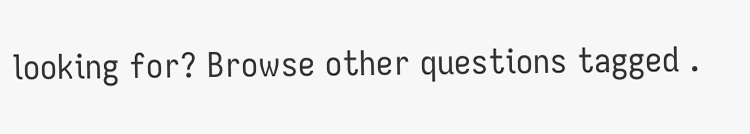looking for? Browse other questions tagged .